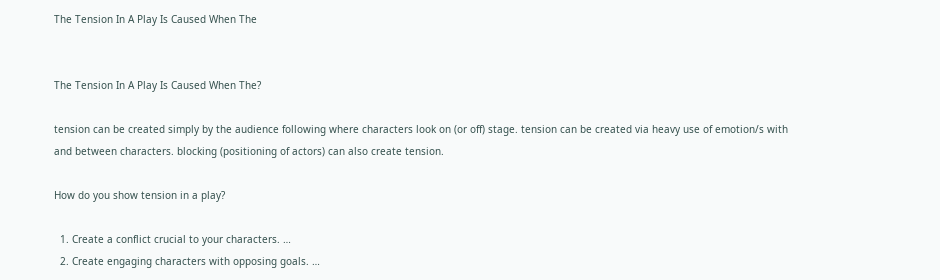The Tension In A Play Is Caused When The


The Tension In A Play Is Caused When The?

tension can be created simply by the audience following where characters look on (or off) stage. tension can be created via heavy use of emotion/s with and between characters. blocking (positioning of actors) can also create tension.

How do you show tension in a play?

  1. Create a conflict crucial to your characters. …
  2. Create engaging characters with opposing goals. …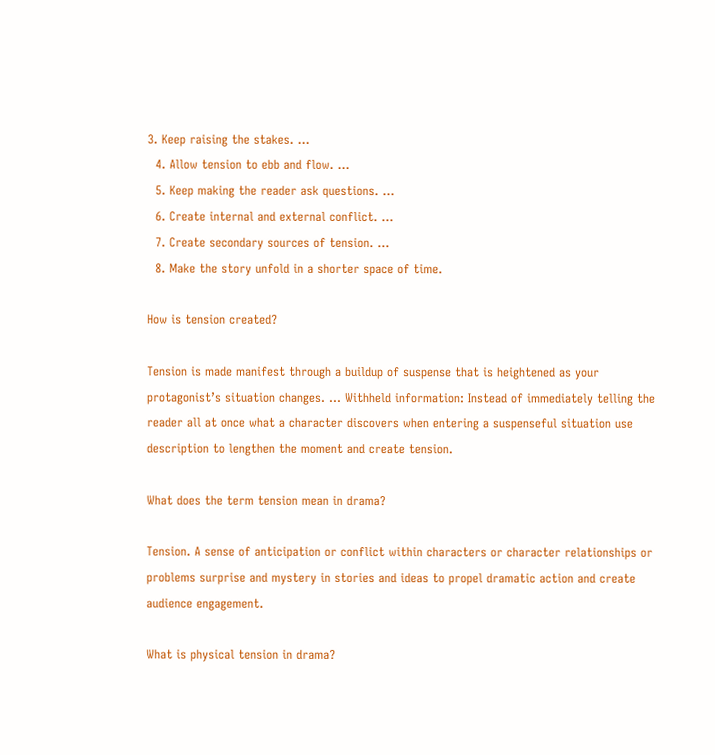3. Keep raising the stakes. …
  4. Allow tension to ebb and flow. …
  5. Keep making the reader ask questions. …
  6. Create internal and external conflict. …
  7. Create secondary sources of tension. …
  8. Make the story unfold in a shorter space of time.

How is tension created?

Tension is made manifest through a buildup of suspense that is heightened as your protagonist’s situation changes. … Withheld information: Instead of immediately telling the reader all at once what a character discovers when entering a suspenseful situation use description to lengthen the moment and create tension.

What does the term tension mean in drama?

Tension. A sense of anticipation or conflict within characters or character relationships or problems surprise and mystery in stories and ideas to propel dramatic action and create audience engagement.

What is physical tension in drama?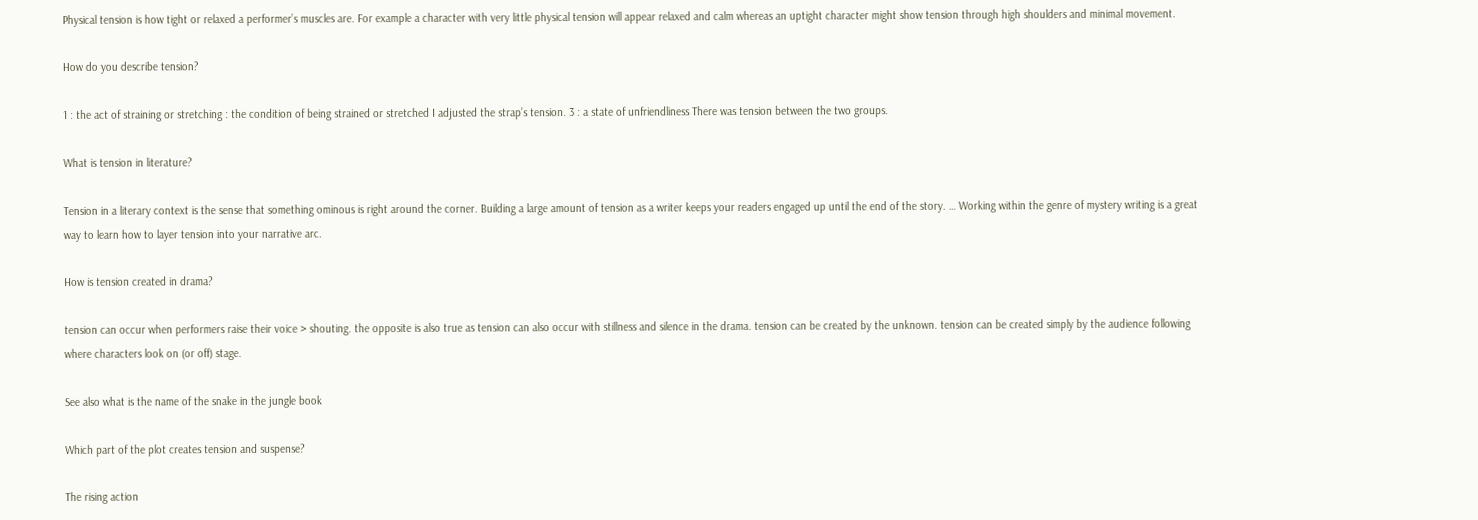Physical tension is how tight or relaxed a performer’s muscles are. For example a character with very little physical tension will appear relaxed and calm whereas an uptight character might show tension through high shoulders and minimal movement.

How do you describe tension?

1 : the act of straining or stretching : the condition of being strained or stretched I adjusted the strap’s tension. 3 : a state of unfriendliness There was tension between the two groups.

What is tension in literature?

Tension in a literary context is the sense that something ominous is right around the corner. Building a large amount of tension as a writer keeps your readers engaged up until the end of the story. … Working within the genre of mystery writing is a great way to learn how to layer tension into your narrative arc.

How is tension created in drama?

tension can occur when performers raise their voice > shouting. the opposite is also true as tension can also occur with stillness and silence in the drama. tension can be created by the unknown. tension can be created simply by the audience following where characters look on (or off) stage.

See also what is the name of the snake in the jungle book

Which part of the plot creates tension and suspense?

The rising action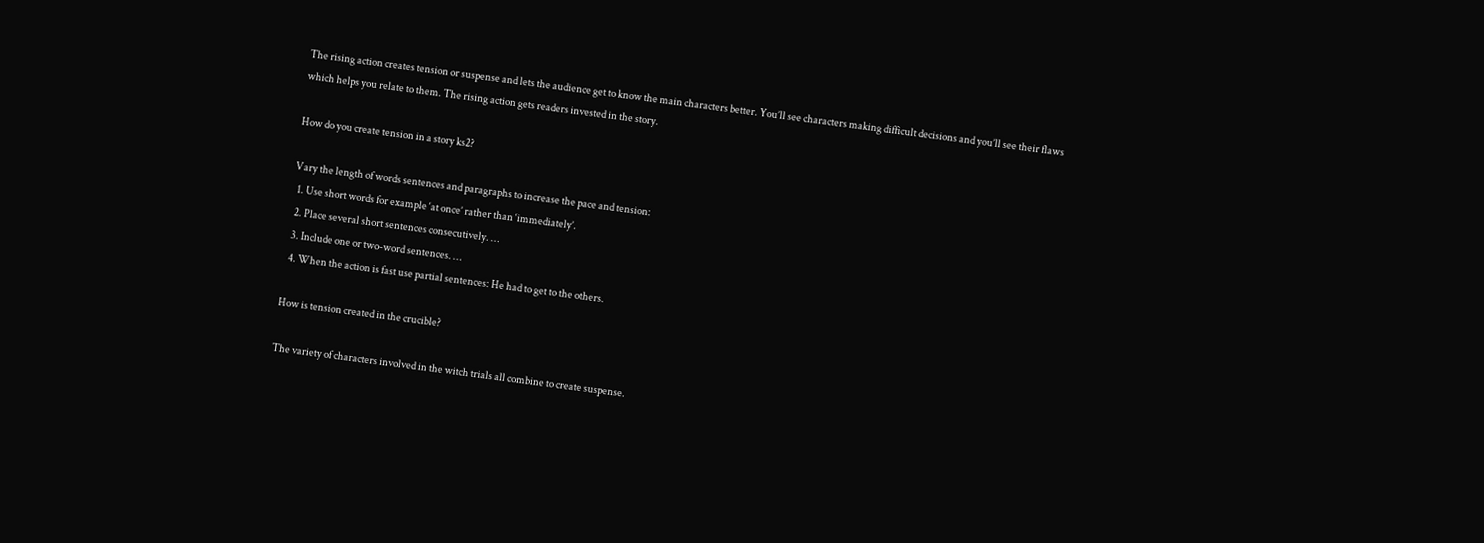The rising action creates tension or suspense and lets the audience get to know the main characters better. You’ll see characters making difficult decisions and you’ll see their flaws which helps you relate to them. The rising action gets readers invested in the story.

How do you create tension in a story ks2?

Vary the length of words sentences and paragraphs to increase the pace and tension:
  1. Use short words for example ‘at once’ rather than ‘immediately’.
  2. Place several short sentences consecutively. …
  3. Include one or two-word sentences. …
  4. When the action is fast use partial sentences: He had to get to the others.

How is tension created in the crucible?

The variety of characters involved in the witch trials all combine to create suspense.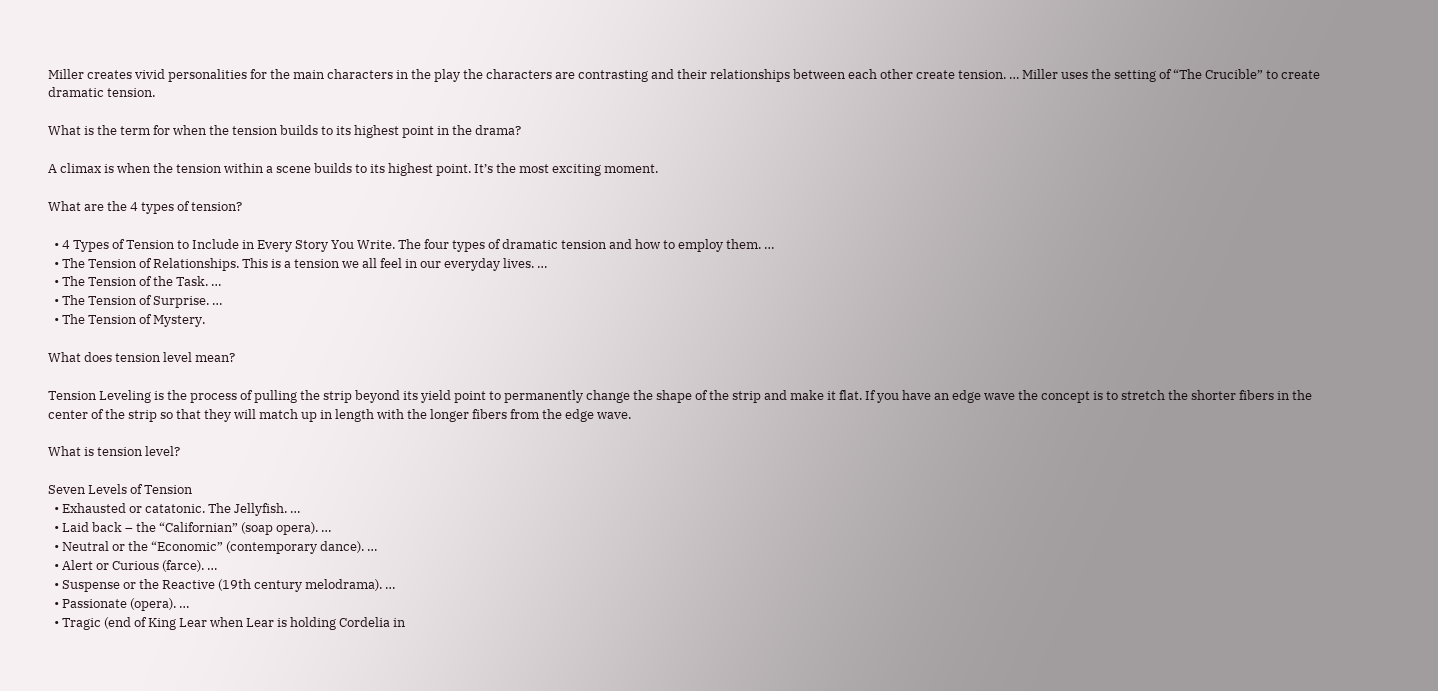Miller creates vivid personalities for the main characters in the play the characters are contrasting and their relationships between each other create tension. … Miller uses the setting of “The Crucible” to create dramatic tension.

What is the term for when the tension builds to its highest point in the drama?

A climax is when the tension within a scene builds to its highest point. It’s the most exciting moment.

What are the 4 types of tension?

  • 4 Types of Tension to Include in Every Story You Write. The four types of dramatic tension and how to employ them. …
  • The Tension of Relationships. This is a tension we all feel in our everyday lives. …
  • The Tension of the Task. …
  • The Tension of Surprise. …
  • The Tension of Mystery.

What does tension level mean?

Tension Leveling is the process of pulling the strip beyond its yield point to permanently change the shape of the strip and make it flat. If you have an edge wave the concept is to stretch the shorter fibers in the center of the strip so that they will match up in length with the longer fibers from the edge wave.

What is tension level?

Seven Levels of Tension
  • Exhausted or catatonic. The Jellyfish. …
  • Laid back – the “Californian” (soap opera). …
  • Neutral or the “Economic” (contemporary dance). …
  • Alert or Curious (farce). …
  • Suspense or the Reactive (19th century melodrama). …
  • Passionate (opera). …
  • Tragic (end of King Lear when Lear is holding Cordelia in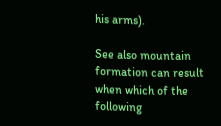his arms).

See also mountain formation can result when which of the following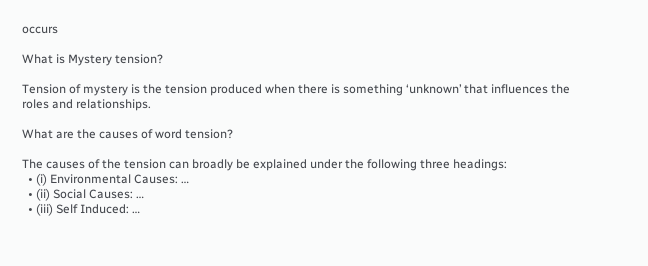occurs

What is Mystery tension?

Tension of mystery is the tension produced when there is something ‘unknown’ that influences the roles and relationships.

What are the causes of word tension?

The causes of the tension can broadly be explained under the following three headings:
  • (i) Environmental Causes: …
  • (ii) Social Causes: …
  • (iii) Self Induced: …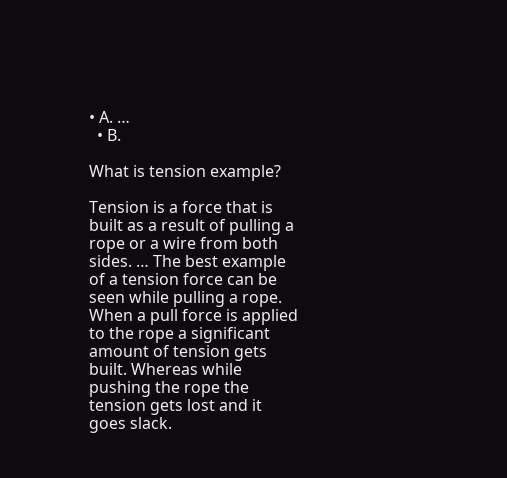• A. …
  • B.

What is tension example?

Tension is a force that is built as a result of pulling a rope or a wire from both sides. … The best example of a tension force can be seen while pulling a rope. When a pull force is applied to the rope a significant amount of tension gets built. Whereas while pushing the rope the tension gets lost and it goes slack.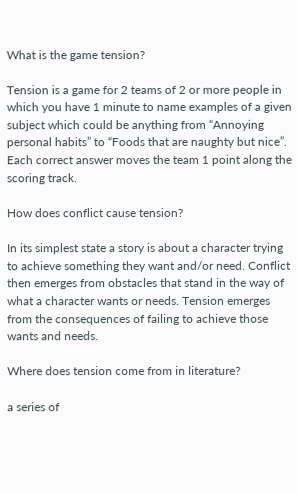What is the game tension?

Tension is a game for 2 teams of 2 or more people in which you have 1 minute to name examples of a given subject which could be anything from “Annoying personal habits” to “Foods that are naughty but nice”. Each correct answer moves the team 1 point along the scoring track.

How does conflict cause tension?

In its simplest state a story is about a character trying to achieve something they want and/or need. Conflict then emerges from obstacles that stand in the way of what a character wants or needs. Tension emerges from the consequences of failing to achieve those wants and needs.

Where does tension come from in literature?

a series of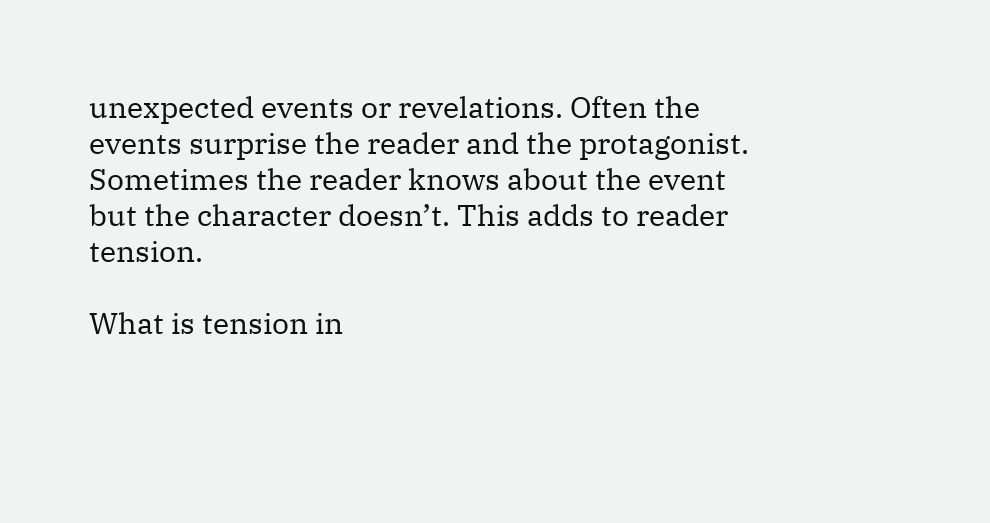unexpected events or revelations. Often the events surprise the reader and the protagonist. Sometimes the reader knows about the event but the character doesn’t. This adds to reader tension.

What is tension in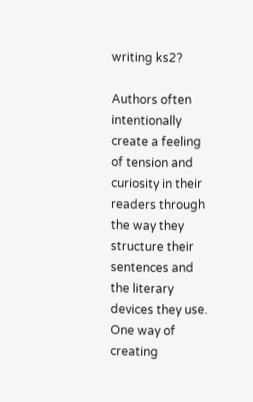writing ks2?

Authors often intentionally create a feeling of tension and curiosity in their readers through the way they structure their sentences and the literary devices they use. One way of creating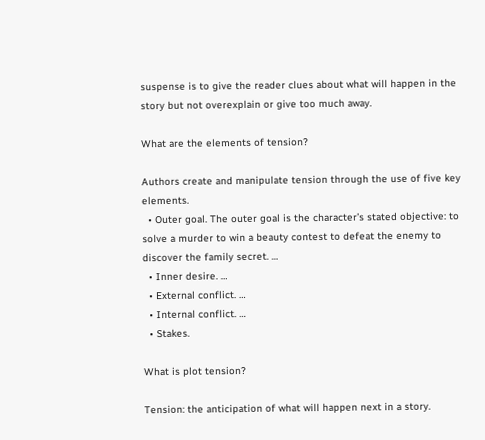suspense is to give the reader clues about what will happen in the story but not overexplain or give too much away.

What are the elements of tension?

Authors create and manipulate tension through the use of five key elements.
  • Outer goal. The outer goal is the character’s stated objective: to solve a murder to win a beauty contest to defeat the enemy to discover the family secret. …
  • Inner desire. …
  • External conflict. …
  • Internal conflict. …
  • Stakes.

What is plot tension?

Tension: the anticipation of what will happen next in a story.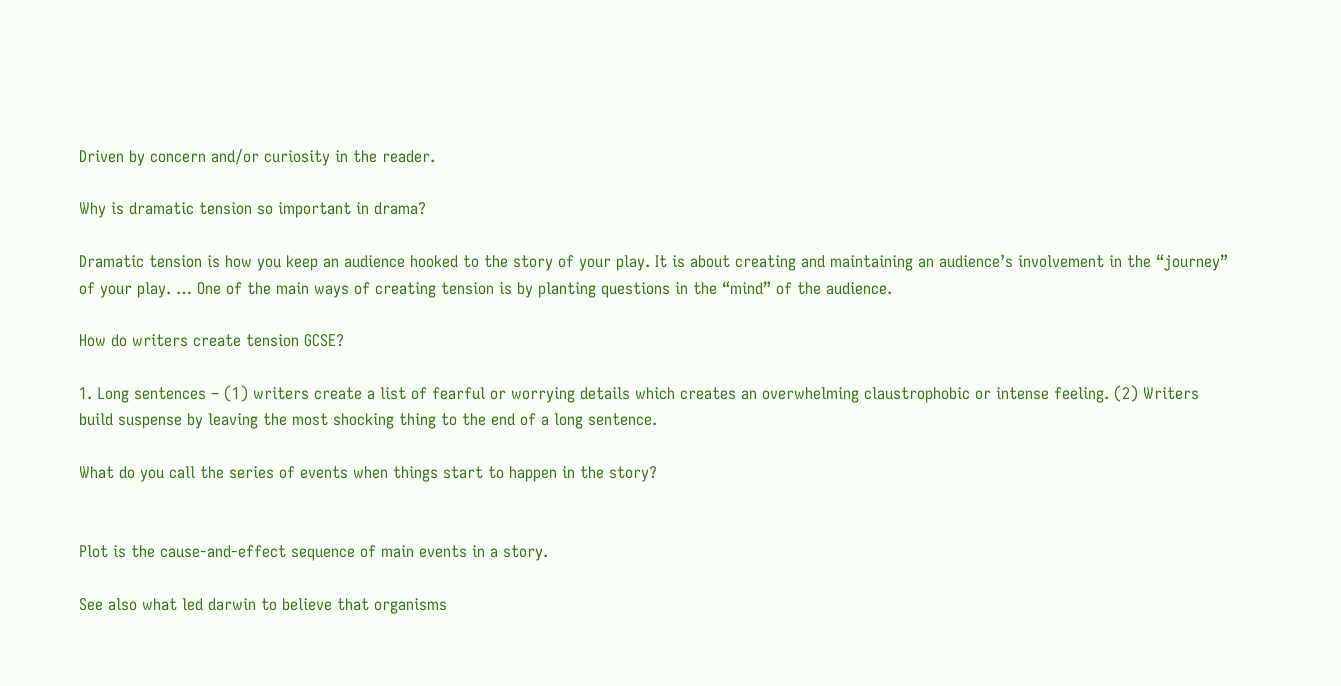Driven by concern and/or curiosity in the reader.

Why is dramatic tension so important in drama?

Dramatic tension is how you keep an audience hooked to the story of your play. It is about creating and maintaining an audience’s involvement in the “journey” of your play. … One of the main ways of creating tension is by planting questions in the “mind” of the audience.

How do writers create tension GCSE?

1. Long sentences – (1) writers create a list of fearful or worrying details which creates an overwhelming claustrophobic or intense feeling. (2) Writers build suspense by leaving the most shocking thing to the end of a long sentence.

What do you call the series of events when things start to happen in the story?


Plot is the cause‐and‐effect sequence of main events in a story.

See also what led darwin to believe that organisms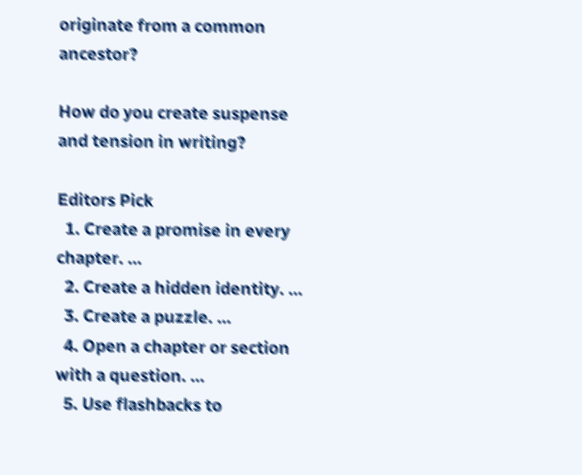originate from a common ancestor?

How do you create suspense and tension in writing?

Editors Pick
  1. Create a promise in every chapter. …
  2. Create a hidden identity. …
  3. Create a puzzle. …
  4. Open a chapter or section with a question. …
  5. Use flashbacks to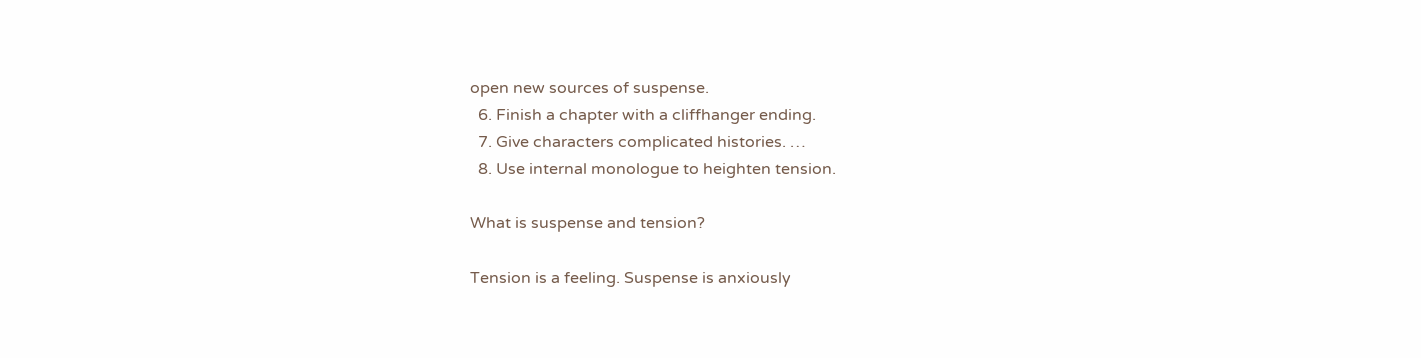open new sources of suspense.
  6. Finish a chapter with a cliffhanger ending.
  7. Give characters complicated histories. …
  8. Use internal monologue to heighten tension.

What is suspense and tension?

Tension is a feeling. Suspense is anxiously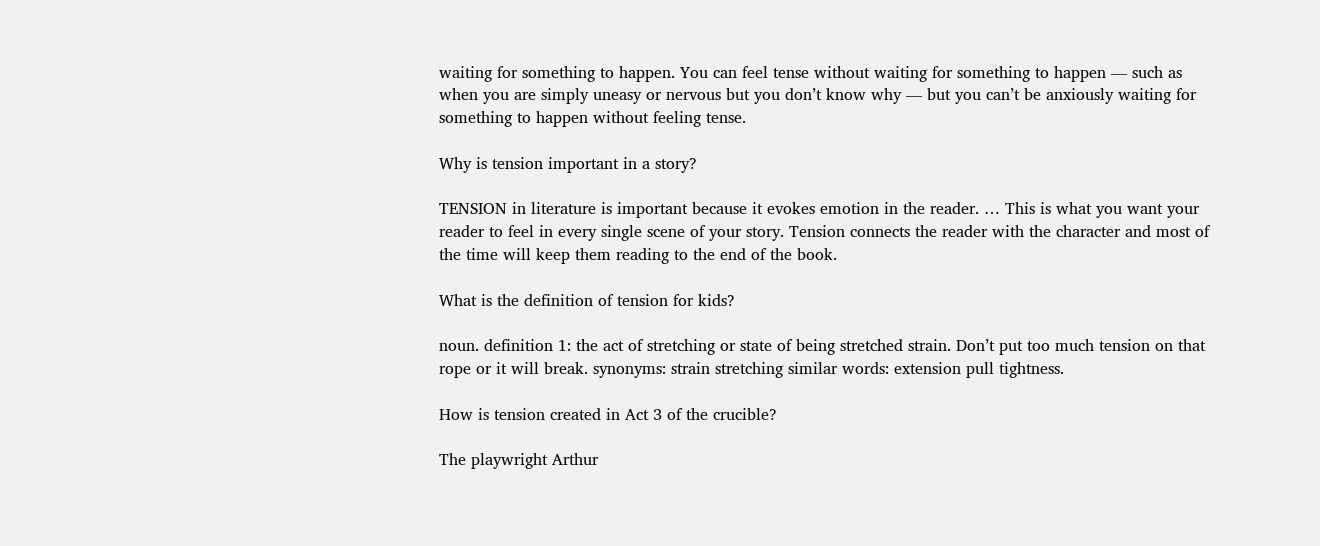waiting for something to happen. You can feel tense without waiting for something to happen — such as when you are simply uneasy or nervous but you don’t know why — but you can’t be anxiously waiting for something to happen without feeling tense.

Why is tension important in a story?

TENSION in literature is important because it evokes emotion in the reader. … This is what you want your reader to feel in every single scene of your story. Tension connects the reader with the character and most of the time will keep them reading to the end of the book.

What is the definition of tension for kids?

noun. definition 1: the act of stretching or state of being stretched strain. Don’t put too much tension on that rope or it will break. synonyms: strain stretching similar words: extension pull tightness.

How is tension created in Act 3 of the crucible?

The playwright Arthur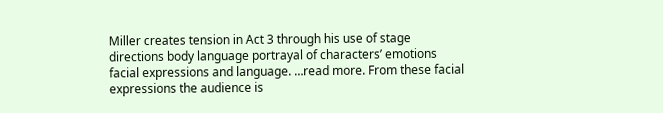Miller creates tension in Act 3 through his use of stage directions body language portrayal of characters’ emotions facial expressions and language. …read more. From these facial expressions the audience is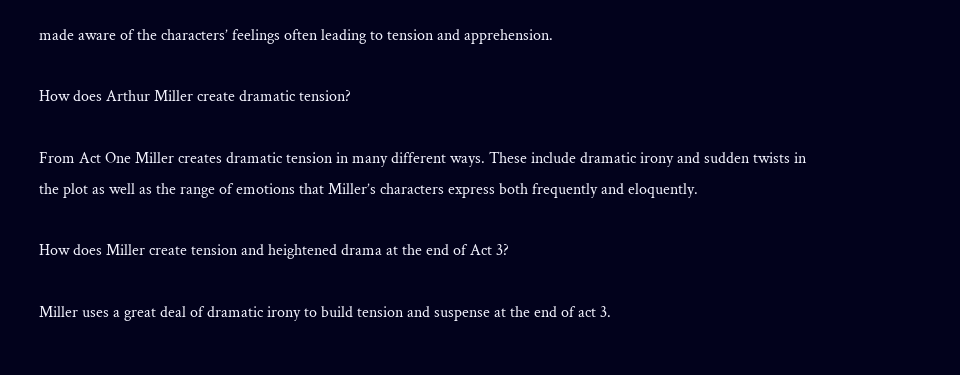made aware of the characters’ feelings often leading to tension and apprehension.

How does Arthur Miller create dramatic tension?

From Act One Miller creates dramatic tension in many different ways. These include dramatic irony and sudden twists in the plot as well as the range of emotions that Miller’s characters express both frequently and eloquently.

How does Miller create tension and heightened drama at the end of Act 3?

Miller uses a great deal of dramatic irony to build tension and suspense at the end of act 3.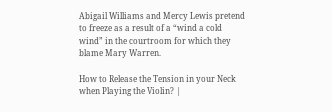Abigail Williams and Mercy Lewis pretend to freeze as a result of a “wind a cold wind” in the courtroom for which they blame Mary Warren.

How to Release the Tension in your Neck when Playing the Violin? |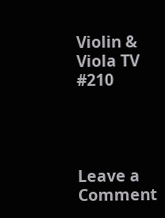Violin & Viola TV #210




Leave a Comment